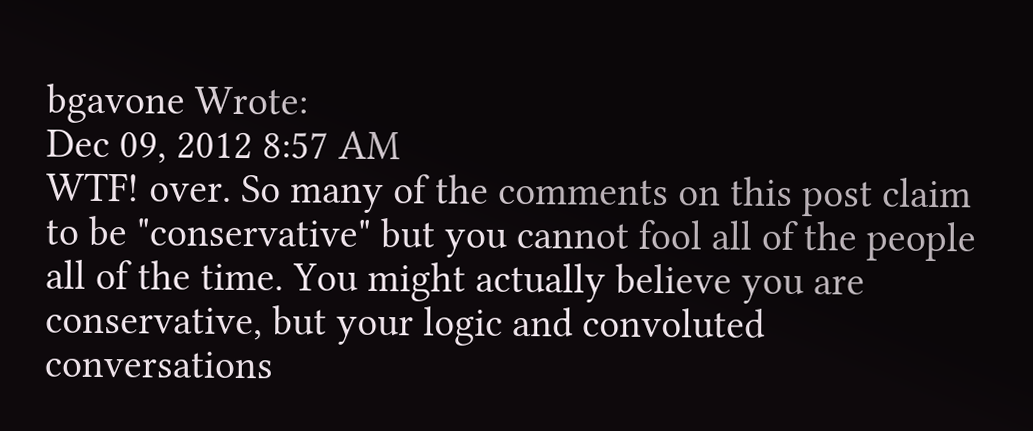bgavone Wrote:
Dec 09, 2012 8:57 AM
WTF! over. So many of the comments on this post claim to be "conservative" but you cannot fool all of the people all of the time. You might actually believe you are conservative, but your logic and convoluted conversations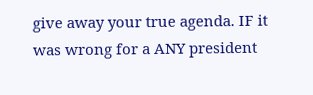give away your true agenda. IF it was wrong for a ANY president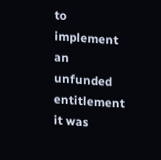to implement an unfunded entitlement it was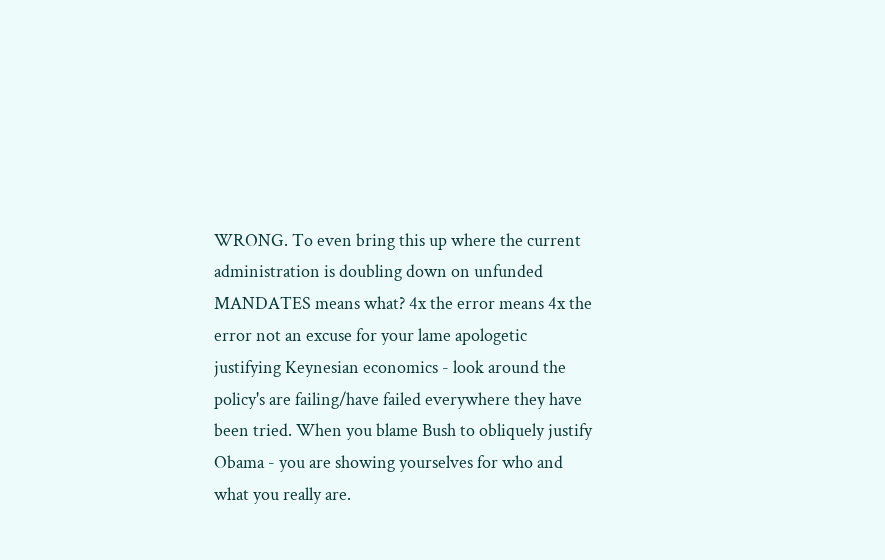WRONG. To even bring this up where the current administration is doubling down on unfunded MANDATES means what? 4x the error means 4x the error not an excuse for your lame apologetic justifying Keynesian economics - look around the policy's are failing/have failed everywhere they have been tried. When you blame Bush to obliquely justify Obama - you are showing yourselves for who and what you really are.